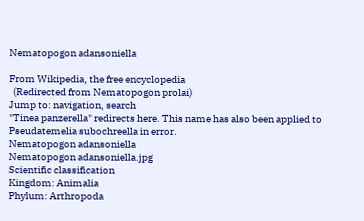Nematopogon adansoniella

From Wikipedia, the free encyclopedia
  (Redirected from Nematopogon prolai)
Jump to: navigation, search
"Tinea panzerella" redirects here. This name has also been applied to Pseudatemelia subochreella in error.
Nematopogon adansoniella
Nematopogon adansoniella.jpg
Scientific classification
Kingdom: Animalia
Phylum: Arthropoda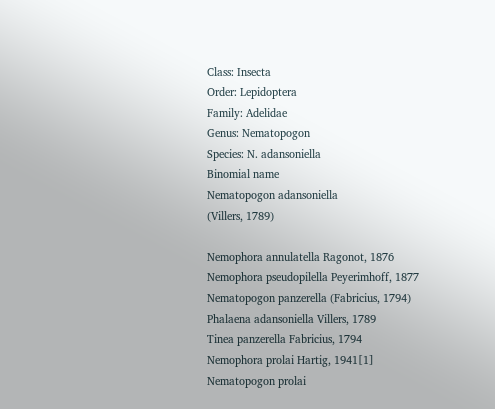Class: Insecta
Order: Lepidoptera
Family: Adelidae
Genus: Nematopogon
Species: N. adansoniella
Binomial name
Nematopogon adansoniella
(Villers, 1789)

Nemophora annulatella Ragonot, 1876
Nemophora pseudopilella Peyerimhoff, 1877
Nematopogon panzerella (Fabricius, 1794)
Phalaena adansoniella Villers, 1789
Tinea panzerella Fabricius, 1794
Nemophora prolai Hartig, 1941[1]
Nematopogon prolai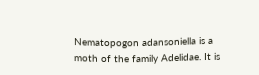Nematopogon adansoniella is a moth of the family Adelidae. It is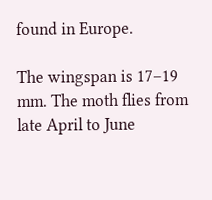found in Europe.

The wingspan is 17–19 mm. The moth flies from late April to June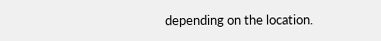depending on the location.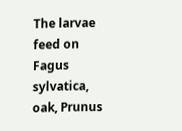The larvae feed on Fagus sylvatica, oak, Prunus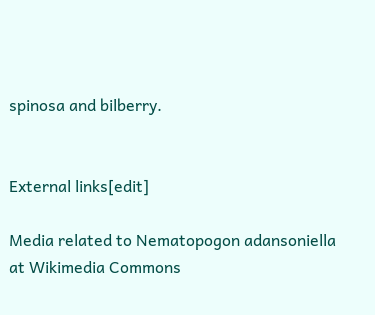spinosa and bilberry.


External links[edit]

Media related to Nematopogon adansoniella at Wikimedia Commons